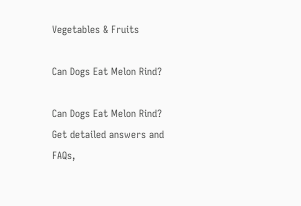Vegetables & Fruits

Can Dogs Eat Melon Rind?

Can Dogs Eat Melon Rind? Get detailed answers and FAQs,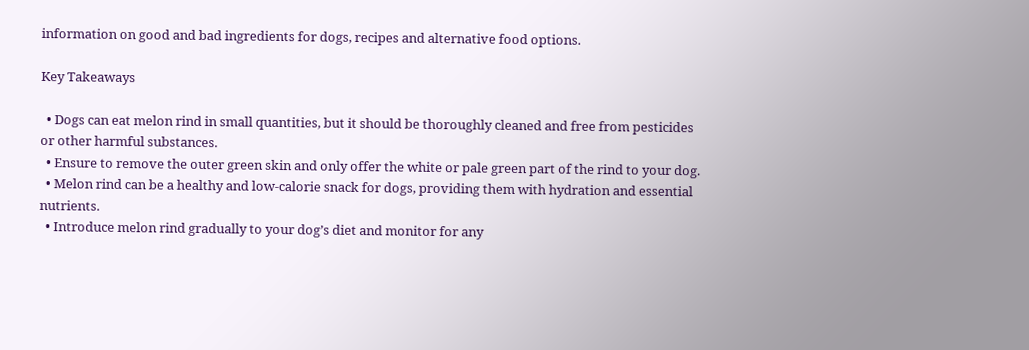information on good and bad ingredients for dogs, recipes and alternative food options.

Key Takeaways

  • Dogs can eat melon rind in small quantities, but it should be thoroughly cleaned and free from pesticides or other harmful substances.
  • Ensure to remove the outer green skin and only offer the white or pale green part of the rind to your dog.
  • Melon rind can be a healthy and low-calorie snack for dogs, providing them with hydration and essential nutrients.
  • Introduce melon rind gradually to your dog’s diet and monitor for any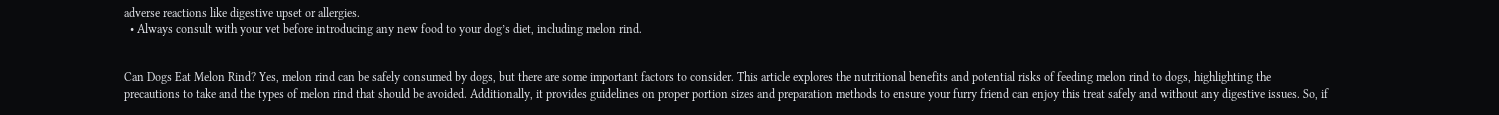adverse reactions like digestive upset or allergies.
  • Always consult with your vet before introducing any new food to your dog’s diet, including melon rind.


Can Dogs Eat Melon Rind? Yes, melon rind can be safely consumed by dogs, but there are some important factors to consider. This article explores the nutritional benefits and potential risks of feeding melon rind to dogs, highlighting the precautions to take and the types of melon rind that should be avoided. Additionally, it provides guidelines on proper portion sizes and preparation methods to ensure your furry friend can enjoy this treat safely and without any digestive issues. So, if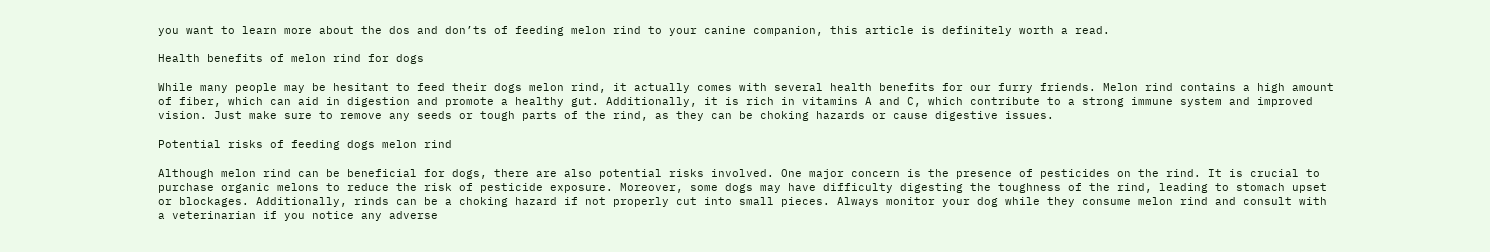you want to learn more about the dos and don’ts of feeding melon rind to your canine companion, this article is definitely worth a read.

Health benefits of melon rind for dogs

While many people may be hesitant to feed their dogs melon rind, it actually comes with several health benefits for our furry friends. Melon rind contains a high amount of fiber, which can aid in digestion and promote a healthy gut. Additionally, it is rich in vitamins A and C, which contribute to a strong immune system and improved vision. Just make sure to remove any seeds or tough parts of the rind, as they can be choking hazards or cause digestive issues.

Potential risks of feeding dogs melon rind

Although melon rind can be beneficial for dogs, there are also potential risks involved. One major concern is the presence of pesticides on the rind. It is crucial to purchase organic melons to reduce the risk of pesticide exposure. Moreover, some dogs may have difficulty digesting the toughness of the rind, leading to stomach upset or blockages. Additionally, rinds can be a choking hazard if not properly cut into small pieces. Always monitor your dog while they consume melon rind and consult with a veterinarian if you notice any adverse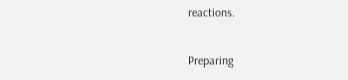reactions.

Preparing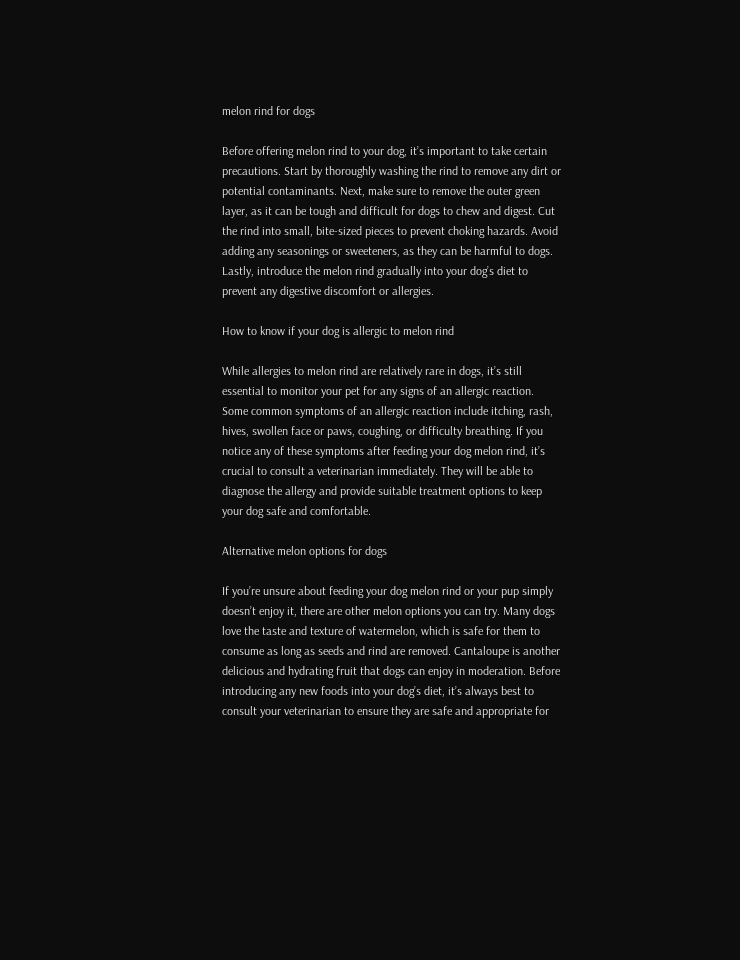melon rind for dogs

Before offering melon rind to your dog, it’s important to take certain precautions. Start by thoroughly washing the rind to remove any dirt or potential contaminants. Next, make sure to remove the outer green layer, as it can be tough and difficult for dogs to chew and digest. Cut the rind into small, bite-sized pieces to prevent choking hazards. Avoid adding any seasonings or sweeteners, as they can be harmful to dogs. Lastly, introduce the melon rind gradually into your dog’s diet to prevent any digestive discomfort or allergies.

How to know if your dog is allergic to melon rind

While allergies to melon rind are relatively rare in dogs, it’s still essential to monitor your pet for any signs of an allergic reaction. Some common symptoms of an allergic reaction include itching, rash, hives, swollen face or paws, coughing, or difficulty breathing. If you notice any of these symptoms after feeding your dog melon rind, it’s crucial to consult a veterinarian immediately. They will be able to diagnose the allergy and provide suitable treatment options to keep your dog safe and comfortable.

Alternative melon options for dogs

If you’re unsure about feeding your dog melon rind or your pup simply doesn’t enjoy it, there are other melon options you can try. Many dogs love the taste and texture of watermelon, which is safe for them to consume as long as seeds and rind are removed. Cantaloupe is another delicious and hydrating fruit that dogs can enjoy in moderation. Before introducing any new foods into your dog’s diet, it’s always best to consult your veterinarian to ensure they are safe and appropriate for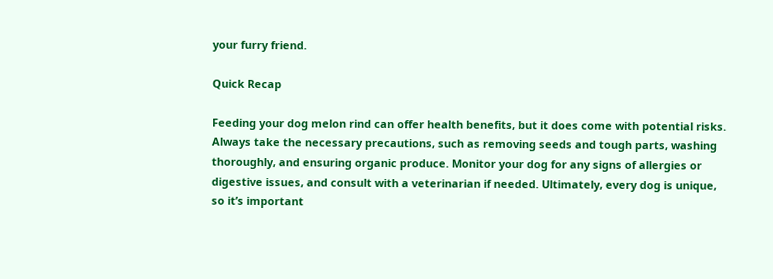your furry friend.

Quick Recap

Feeding your dog melon rind can offer health benefits, but it does come with potential risks. Always take the necessary precautions, such as removing seeds and tough parts, washing thoroughly, and ensuring organic produce. Monitor your dog for any signs of allergies or digestive issues, and consult with a veterinarian if needed. Ultimately, every dog is unique, so it’s important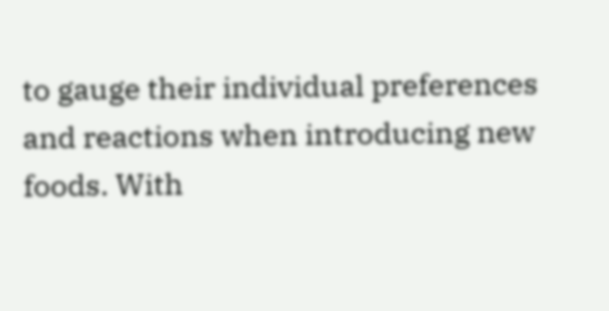to gauge their individual preferences and reactions when introducing new foods. With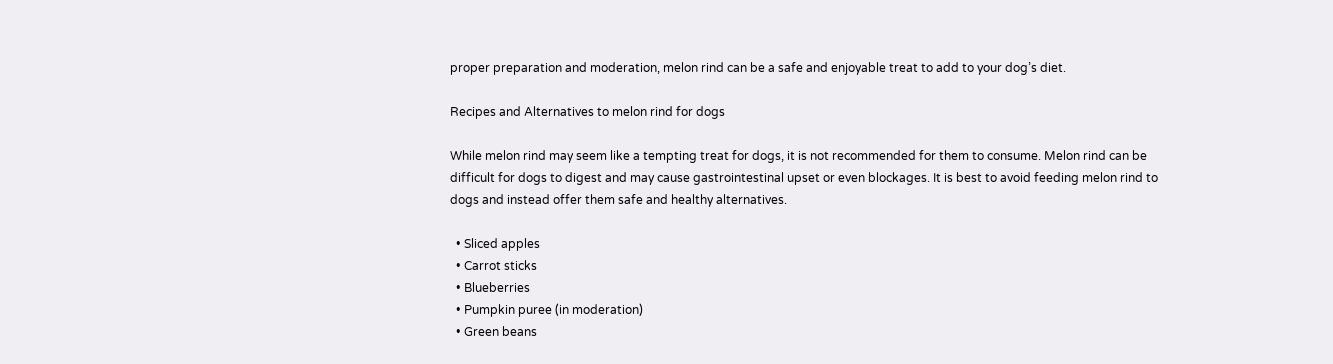proper preparation and moderation, melon rind can be a safe and enjoyable treat to add to your dog’s diet.

Recipes and Alternatives to melon rind for dogs

While melon rind may seem like a tempting treat for dogs, it is not recommended for them to consume. Melon rind can be difficult for dogs to digest and may cause gastrointestinal upset or even blockages. It is best to avoid feeding melon rind to dogs and instead offer them safe and healthy alternatives.

  • Sliced apples
  • Carrot sticks
  • Blueberries
  • Pumpkin puree (in moderation)
  • Green beans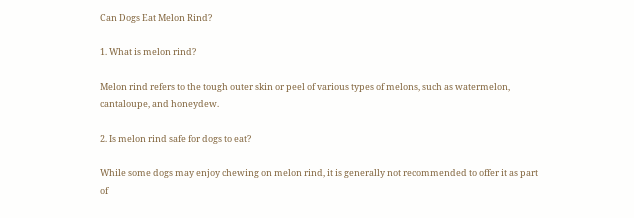Can Dogs Eat Melon Rind?

1. What is melon rind?

Melon rind refers to the tough outer skin or peel of various types of melons, such as watermelon, cantaloupe, and honeydew.

2. Is melon rind safe for dogs to eat?

While some dogs may enjoy chewing on melon rind, it is generally not recommended to offer it as part of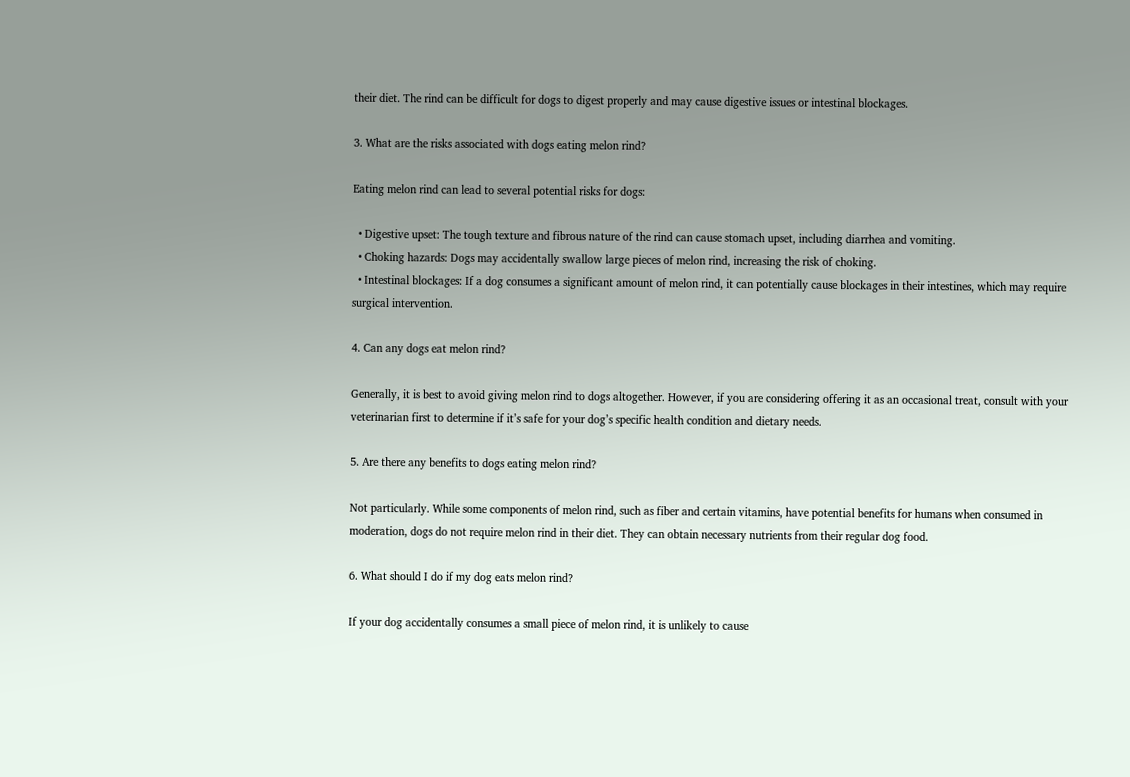their diet. The rind can be difficult for dogs to digest properly and may cause digestive issues or intestinal blockages.

3. What are the risks associated with dogs eating melon rind?

Eating melon rind can lead to several potential risks for dogs:

  • Digestive upset: The tough texture and fibrous nature of the rind can cause stomach upset, including diarrhea and vomiting.
  • Choking hazards: Dogs may accidentally swallow large pieces of melon rind, increasing the risk of choking.
  • Intestinal blockages: If a dog consumes a significant amount of melon rind, it can potentially cause blockages in their intestines, which may require surgical intervention.

4. Can any dogs eat melon rind?

Generally, it is best to avoid giving melon rind to dogs altogether. However, if you are considering offering it as an occasional treat, consult with your veterinarian first to determine if it’s safe for your dog’s specific health condition and dietary needs.

5. Are there any benefits to dogs eating melon rind?

Not particularly. While some components of melon rind, such as fiber and certain vitamins, have potential benefits for humans when consumed in moderation, dogs do not require melon rind in their diet. They can obtain necessary nutrients from their regular dog food.

6. What should I do if my dog eats melon rind?

If your dog accidentally consumes a small piece of melon rind, it is unlikely to cause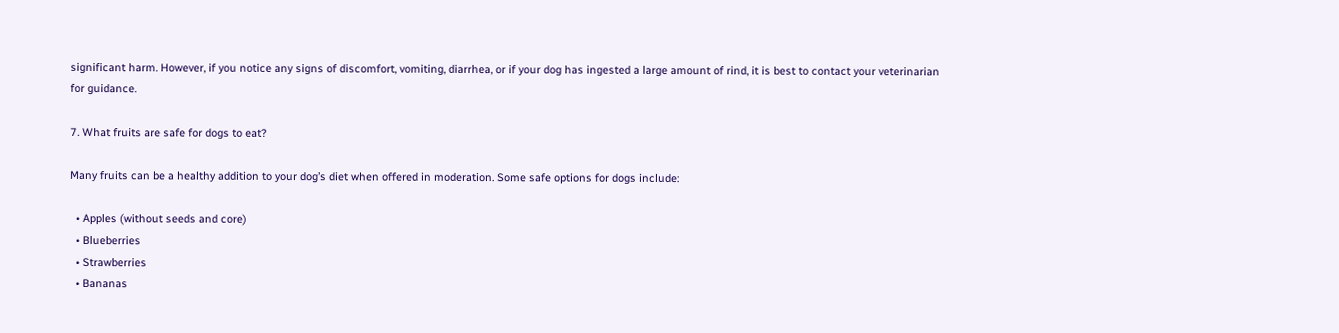significant harm. However, if you notice any signs of discomfort, vomiting, diarrhea, or if your dog has ingested a large amount of rind, it is best to contact your veterinarian for guidance.

7. What fruits are safe for dogs to eat?

Many fruits can be a healthy addition to your dog’s diet when offered in moderation. Some safe options for dogs include:

  • Apples (without seeds and core)
  • Blueberries
  • Strawberries
  • Bananas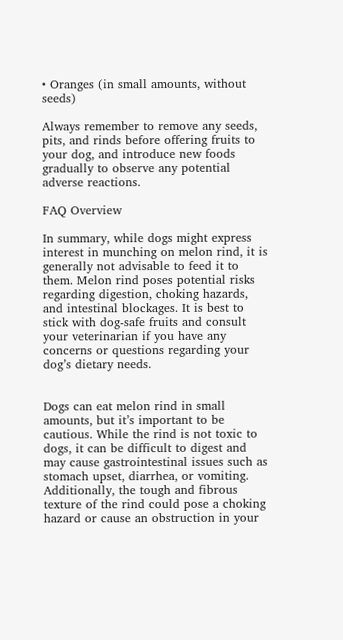• Oranges (in small amounts, without seeds)

Always remember to remove any seeds, pits, and rinds before offering fruits to your dog, and introduce new foods gradually to observe any potential adverse reactions.

FAQ Overview

In summary, while dogs might express interest in munching on melon rind, it is generally not advisable to feed it to them. Melon rind poses potential risks regarding digestion, choking hazards, and intestinal blockages. It is best to stick with dog-safe fruits and consult your veterinarian if you have any concerns or questions regarding your dog’s dietary needs.


Dogs can eat melon rind in small amounts, but it’s important to be cautious. While the rind is not toxic to dogs, it can be difficult to digest and may cause gastrointestinal issues such as stomach upset, diarrhea, or vomiting. Additionally, the tough and fibrous texture of the rind could pose a choking hazard or cause an obstruction in your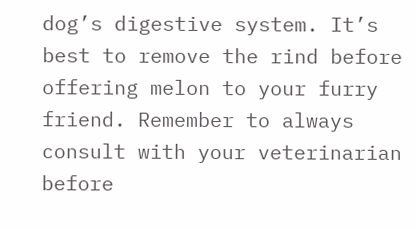dog’s digestive system. It’s best to remove the rind before offering melon to your furry friend. Remember to always consult with your veterinarian before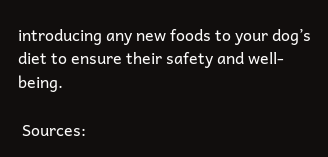introducing any new foods to your dog’s diet to ensure their safety and well-being.

 Sources: